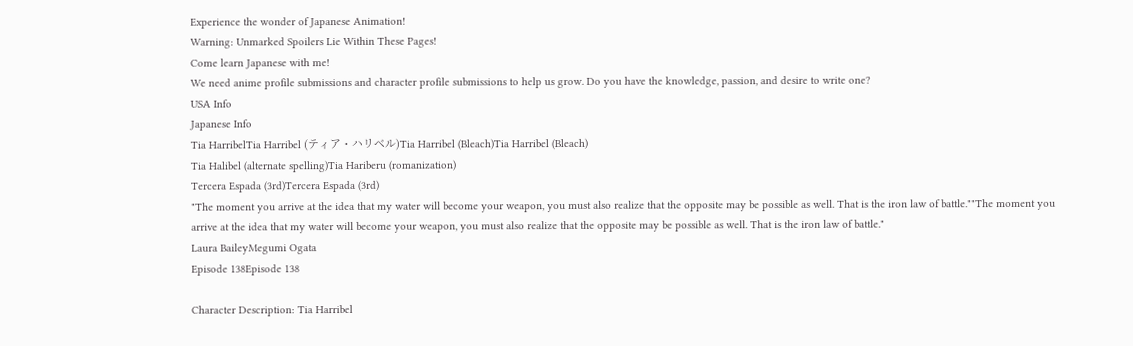Experience the wonder of Japanese Animation!
Warning: Unmarked Spoilers Lie Within These Pages!
Come learn Japanese with me!
We need anime profile submissions and character profile submissions to help us grow. Do you have the knowledge, passion, and desire to write one?
USA Info
Japanese Info
Tia HarribelTia Harribel (ティア・ハリベル)Tia Harribel (Bleach)Tia Harribel (Bleach)
Tia Halibel (alternate spelling)Tia Hariberu (romanization)
Tercera Espada (3rd)Tercera Espada (3rd)
"The moment you arrive at the idea that my water will become your weapon, you must also realize that the opposite may be possible as well. That is the iron law of battle.""The moment you arrive at the idea that my water will become your weapon, you must also realize that the opposite may be possible as well. That is the iron law of battle."
Laura BaileyMegumi Ogata
Episode 138Episode 138

Character Description: Tia Harribel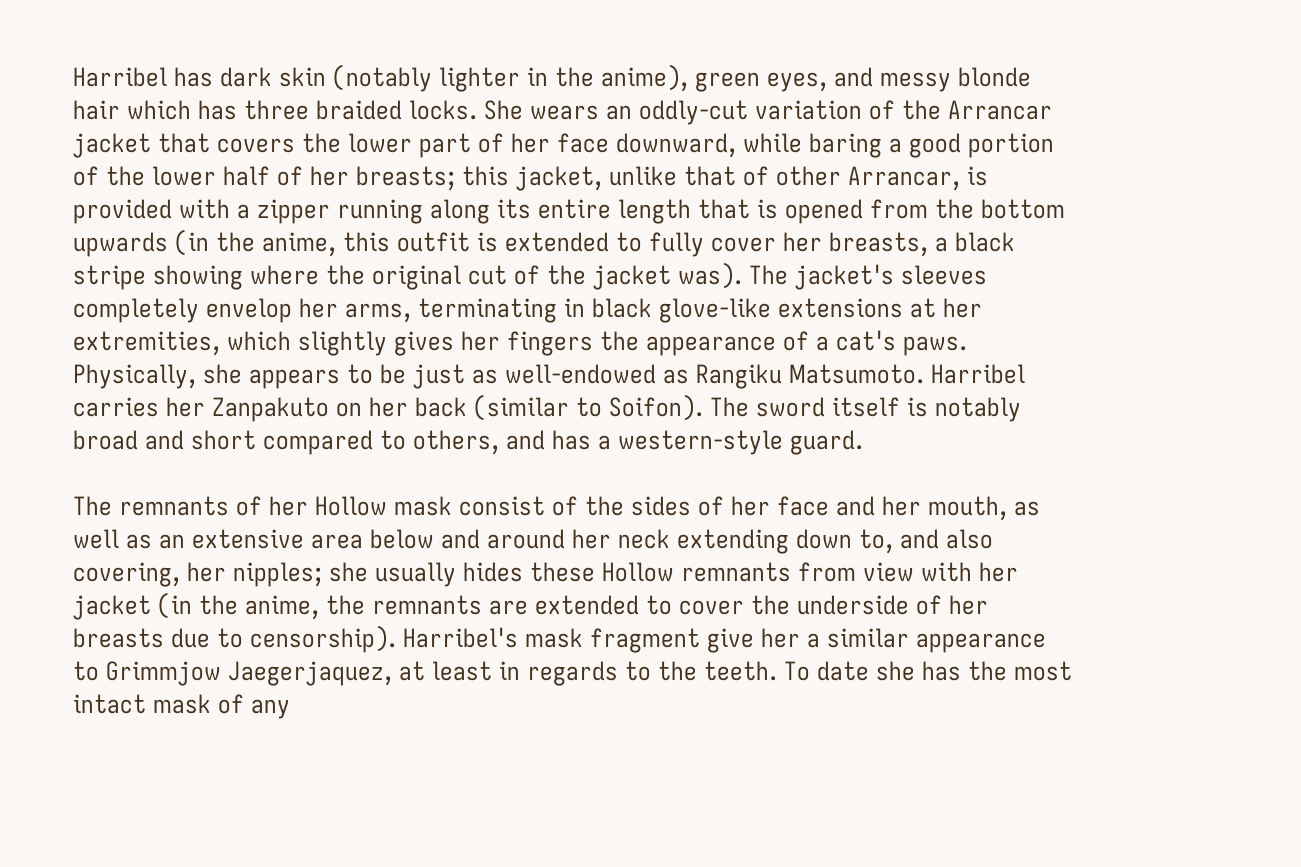Harribel has dark skin (notably lighter in the anime), green eyes, and messy blonde hair which has three braided locks. She wears an oddly-cut variation of the Arrancar jacket that covers the lower part of her face downward, while baring a good portion of the lower half of her breasts; this jacket, unlike that of other Arrancar, is provided with a zipper running along its entire length that is opened from the bottom upwards (in the anime, this outfit is extended to fully cover her breasts, a black stripe showing where the original cut of the jacket was). The jacket's sleeves completely envelop her arms, terminating in black glove-like extensions at her extremities, which slightly gives her fingers the appearance of a cat's paws. Physically, she appears to be just as well-endowed as Rangiku Matsumoto. Harribel carries her Zanpakuto on her back (similar to Soifon). The sword itself is notably broad and short compared to others, and has a western-style guard.

The remnants of her Hollow mask consist of the sides of her face and her mouth, as well as an extensive area below and around her neck extending down to, and also covering, her nipples; she usually hides these Hollow remnants from view with her jacket (in the anime, the remnants are extended to cover the underside of her breasts due to censorship). Harribel's mask fragment give her a similar appearance to Grimmjow Jaegerjaquez, at least in regards to the teeth. To date she has the most intact mask of any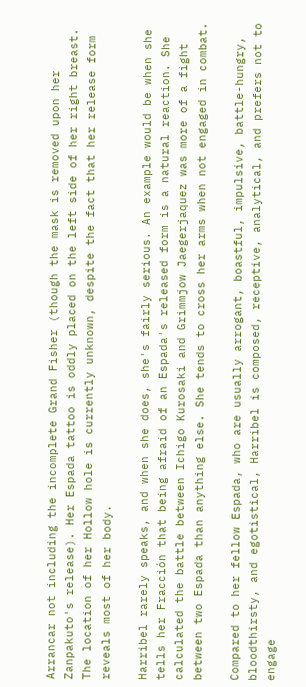Arrancar not including the incomplete Grand Fisher (though the mask is removed upon her Zanpakuto's release). Her Espada tattoo is oddly placed on the left side of her right breast. The location of her Hollow hole is currently unknown, despite the fact that her release form reveals most of her body.

Harribel rarely speaks, and when she does, she's fairly serious. An example would be when she tells her Fracción that being afraid of an Espada's released form is a natural reaction. She calculated the battle between Ichigo Kurosaki and Grimmjow Jaegerjaquez was more of a fight between two Espada than anything else. She tends to cross her arms when not engaged in combat.

Compared to her fellow Espada, who are usually arrogant, boastful, impulsive, battle-hungry, bloodthirsty, and egotistical, Harribel is composed, receptive, analytical, and prefers not to engage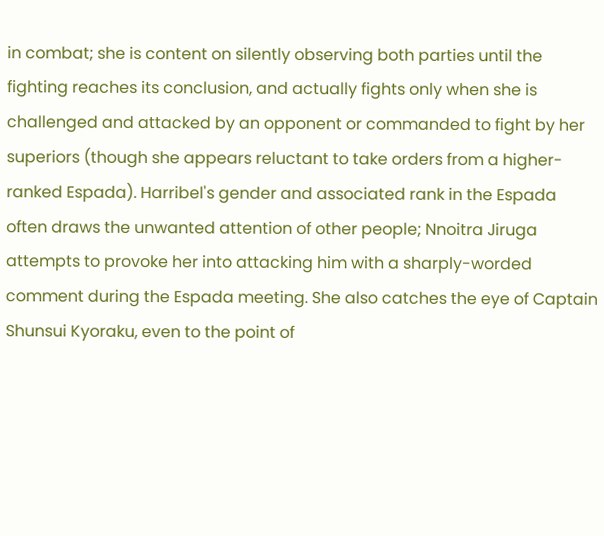in combat; she is content on silently observing both parties until the fighting reaches its conclusion, and actually fights only when she is challenged and attacked by an opponent or commanded to fight by her superiors (though she appears reluctant to take orders from a higher-ranked Espada). Harribel's gender and associated rank in the Espada often draws the unwanted attention of other people; Nnoitra Jiruga attempts to provoke her into attacking him with a sharply-worded comment during the Espada meeting. She also catches the eye of Captain Shunsui Kyoraku, even to the point of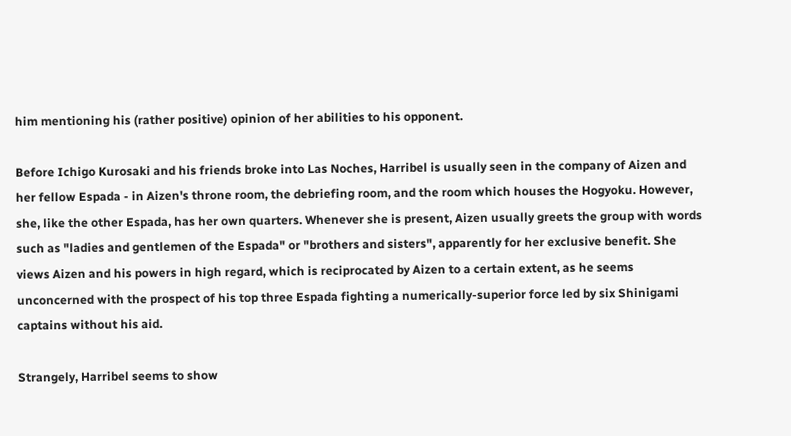him mentioning his (rather positive) opinion of her abilities to his opponent.

Before Ichigo Kurosaki and his friends broke into Las Noches, Harribel is usually seen in the company of Aizen and her fellow Espada - in Aizen's throne room, the debriefing room, and the room which houses the Hogyoku. However, she, like the other Espada, has her own quarters. Whenever she is present, Aizen usually greets the group with words such as "ladies and gentlemen of the Espada" or "brothers and sisters", apparently for her exclusive benefit. She views Aizen and his powers in high regard, which is reciprocated by Aizen to a certain extent, as he seems unconcerned with the prospect of his top three Espada fighting a numerically-superior force led by six Shinigami captains without his aid.

Strangely, Harribel seems to show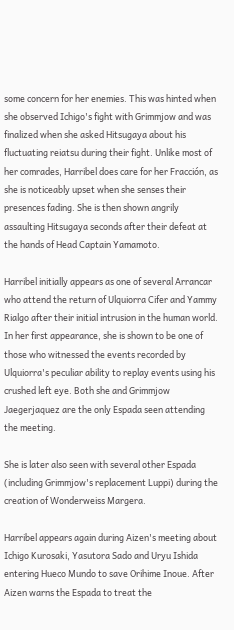some concern for her enemies. This was hinted when she observed Ichigo's fight with Grimmjow and was finalized when she asked Hitsugaya about his fluctuating reiatsu during their fight. Unlike most of her comrades, Harribel does care for her Fracción, as she is noticeably upset when she senses their presences fading. She is then shown angrily assaulting Hitsugaya seconds after their defeat at the hands of Head Captain Yamamoto.

Harribel initially appears as one of several Arrancar who attend the return of Ulquiorra Cifer and Yammy Rialgo after their initial intrusion in the human world. In her first appearance, she is shown to be one of those who witnessed the events recorded by Ulquiorra's peculiar ability to replay events using his crushed left eye. Both she and Grimmjow Jaegerjaquez are the only Espada seen attending the meeting.

She is later also seen with several other Espada (including Grimmjow's replacement Luppi) during the creation of Wonderweiss Margera.

Harribel appears again during Aizen's meeting about Ichigo Kurosaki, Yasutora Sado and Uryu Ishida entering Hueco Mundo to save Orihime Inoue. After Aizen warns the Espada to treat the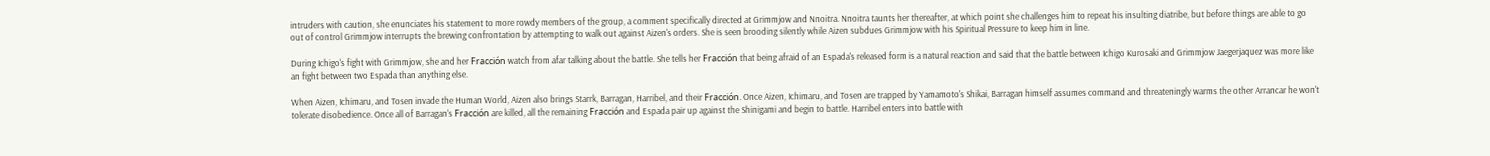intruders with caution, she enunciates his statement to more rowdy members of the group, a comment specifically directed at Grimmjow and Nnoitra. Nnoitra taunts her thereafter, at which point she challenges him to repeat his insulting diatribe, but before things are able to go out of control Grimmjow interrupts the brewing confrontation by attempting to walk out against Aizen's orders. She is seen brooding silently while Aizen subdues Grimmjow with his Spiritual Pressure to keep him in line.

During Ichigo's fight with Grimmjow, she and her Fracción watch from afar talking about the battle. She tells her Fracción that being afraid of an Espada's released form is a natural reaction and said that the battle between Ichigo Kurosaki and Grimmjow Jaegerjaquez was more like an fight between two Espada than anything else.

When Aizen, Ichimaru, and Tosen invade the Human World, Aizen also brings Starrk, Barragan, Harribel, and their Fracción. Once Aizen, Ichimaru, and Tosen are trapped by Yamamoto's Shikai, Barragan himself assumes command and threateningly warms the other Arrancar he won't tolerate disobedience. Once all of Barragan's Fracción are killed, all the remaining Fracción and Espada pair up against the Shinigami and begin to battle. Harribel enters into battle with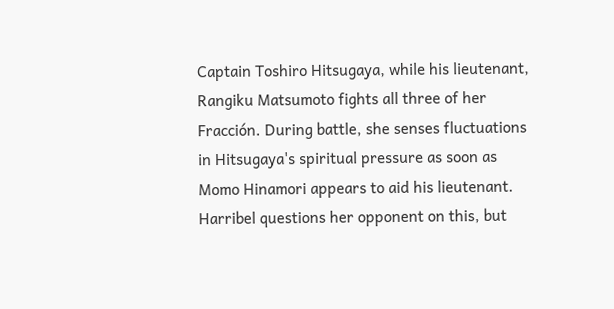Captain Toshiro Hitsugaya, while his lieutenant, Rangiku Matsumoto fights all three of her Fracción. During battle, she senses fluctuations in Hitsugaya's spiritual pressure as soon as Momo Hinamori appears to aid his lieutenant. Harribel questions her opponent on this, but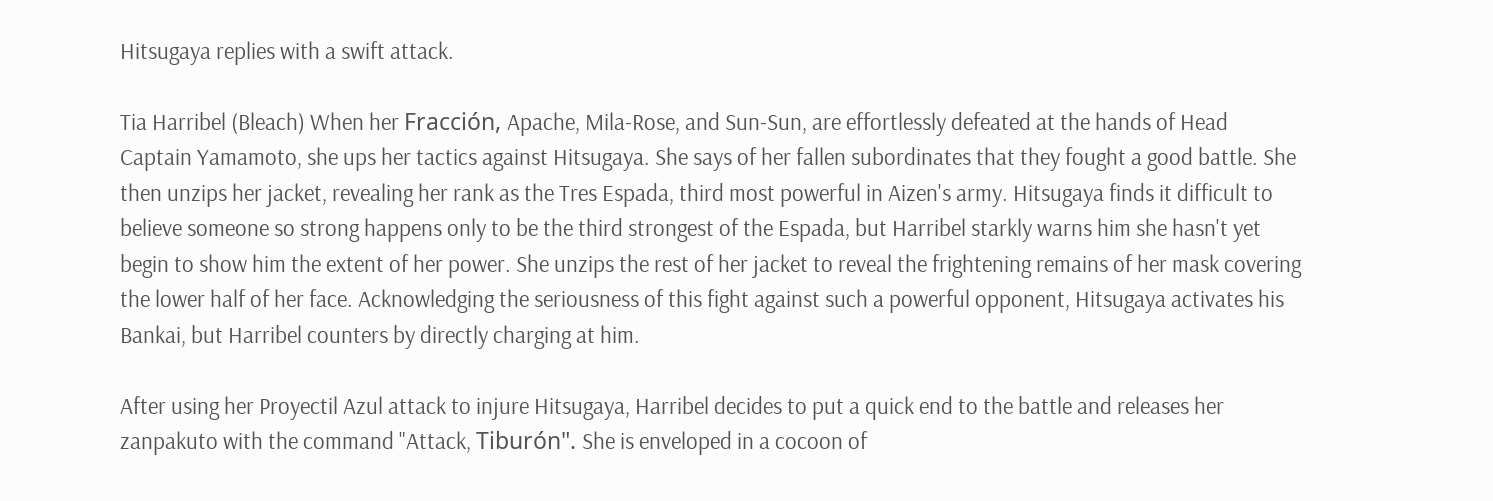Hitsugaya replies with a swift attack.

Tia Harribel (Bleach) When her Fracción, Apache, Mila-Rose, and Sun-Sun, are effortlessly defeated at the hands of Head Captain Yamamoto, she ups her tactics against Hitsugaya. She says of her fallen subordinates that they fought a good battle. She then unzips her jacket, revealing her rank as the Tres Espada, third most powerful in Aizen's army. Hitsugaya finds it difficult to believe someone so strong happens only to be the third strongest of the Espada, but Harribel starkly warns him she hasn't yet begin to show him the extent of her power. She unzips the rest of her jacket to reveal the frightening remains of her mask covering the lower half of her face. Acknowledging the seriousness of this fight against such a powerful opponent, Hitsugaya activates his Bankai, but Harribel counters by directly charging at him.

After using her Proyectil Azul attack to injure Hitsugaya, Harribel decides to put a quick end to the battle and releases her zanpakuto with the command "Attack, Tiburón". She is enveloped in a cocoon of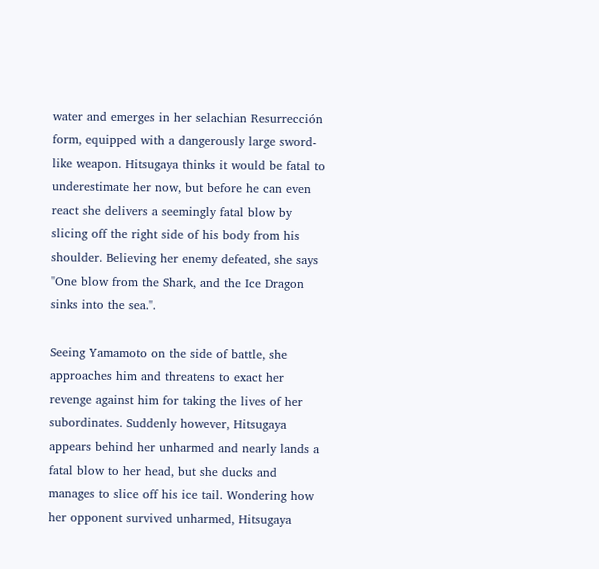water and emerges in her selachian Resurrección form, equipped with a dangerously large sword-like weapon. Hitsugaya thinks it would be fatal to underestimate her now, but before he can even react she delivers a seemingly fatal blow by slicing off the right side of his body from his shoulder. Believing her enemy defeated, she says "One blow from the Shark, and the Ice Dragon sinks into the sea.".

Seeing Yamamoto on the side of battle, she approaches him and threatens to exact her revenge against him for taking the lives of her subordinates. Suddenly however, Hitsugaya appears behind her unharmed and nearly lands a fatal blow to her head, but she ducks and manages to slice off his ice tail. Wondering how her opponent survived unharmed, Hitsugaya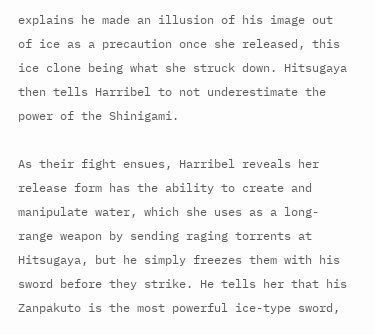explains he made an illusion of his image out of ice as a precaution once she released, this ice clone being what she struck down. Hitsugaya then tells Harribel to not underestimate the power of the Shinigami.

As their fight ensues, Harribel reveals her release form has the ability to create and manipulate water, which she uses as a long-range weapon by sending raging torrents at Hitsugaya, but he simply freezes them with his sword before they strike. He tells her that his Zanpakuto is the most powerful ice-type sword,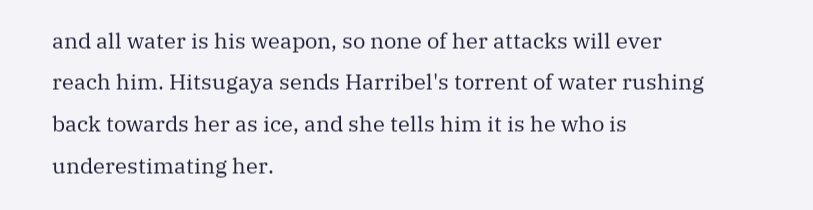and all water is his weapon, so none of her attacks will ever reach him. Hitsugaya sends Harribel's torrent of water rushing back towards her as ice, and she tells him it is he who is underestimating her.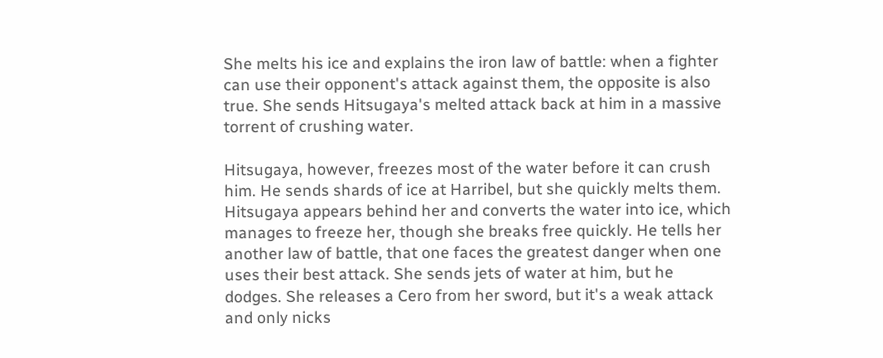She melts his ice and explains the iron law of battle: when a fighter can use their opponent's attack against them, the opposite is also true. She sends Hitsugaya's melted attack back at him in a massive torrent of crushing water.

Hitsugaya, however, freezes most of the water before it can crush him. He sends shards of ice at Harribel, but she quickly melts them. Hitsugaya appears behind her and converts the water into ice, which manages to freeze her, though she breaks free quickly. He tells her another law of battle, that one faces the greatest danger when one uses their best attack. She sends jets of water at him, but he dodges. She releases a Cero from her sword, but it's a weak attack and only nicks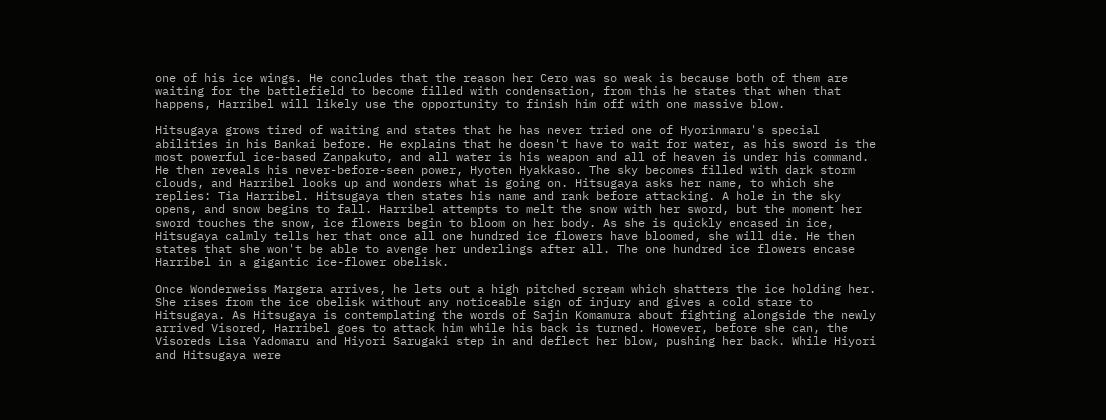one of his ice wings. He concludes that the reason her Cero was so weak is because both of them are waiting for the battlefield to become filled with condensation, from this he states that when that happens, Harribel will likely use the opportunity to finish him off with one massive blow.

Hitsugaya grows tired of waiting and states that he has never tried one of Hyorinmaru's special abilities in his Bankai before. He explains that he doesn't have to wait for water, as his sword is the most powerful ice-based Zanpakuto, and all water is his weapon and all of heaven is under his command. He then reveals his never-before-seen power, Hyoten Hyakkaso. The sky becomes filled with dark storm clouds, and Harribel looks up and wonders what is going on. Hitsugaya asks her name, to which she replies: Tia Harribel. Hitsugaya then states his name and rank before attacking. A hole in the sky opens, and snow begins to fall. Harribel attempts to melt the snow with her sword, but the moment her sword touches the snow, ice flowers begin to bloom on her body. As she is quickly encased in ice, Hitsugaya calmly tells her that once all one hundred ice flowers have bloomed, she will die. He then states that she won't be able to avenge her underlings after all. The one hundred ice flowers encase Harribel in a gigantic ice-flower obelisk.

Once Wonderweiss Margera arrives, he lets out a high pitched scream which shatters the ice holding her. She rises from the ice obelisk without any noticeable sign of injury and gives a cold stare to Hitsugaya. As Hitsugaya is contemplating the words of Sajin Komamura about fighting alongside the newly arrived Visored, Harribel goes to attack him while his back is turned. However, before she can, the Visoreds Lisa Yadomaru and Hiyori Sarugaki step in and deflect her blow, pushing her back. While Hiyori and Hitsugaya were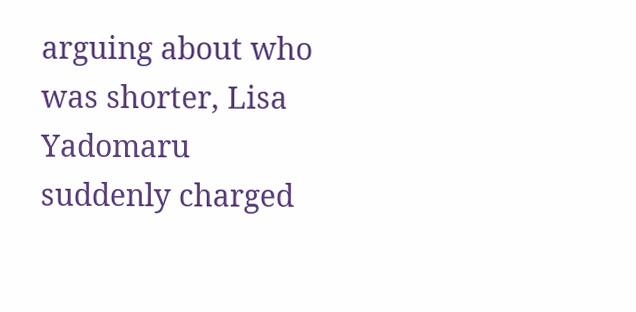arguing about who was shorter, Lisa Yadomaru suddenly charged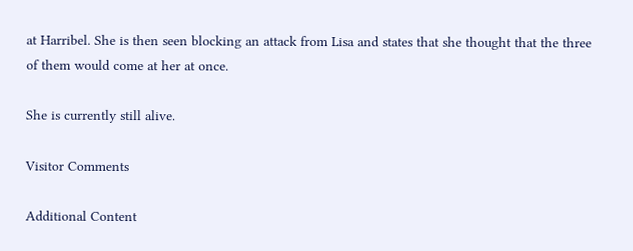at Harribel. She is then seen blocking an attack from Lisa and states that she thought that the three of them would come at her at once.

She is currently still alive.

Visitor Comments

Additional Content